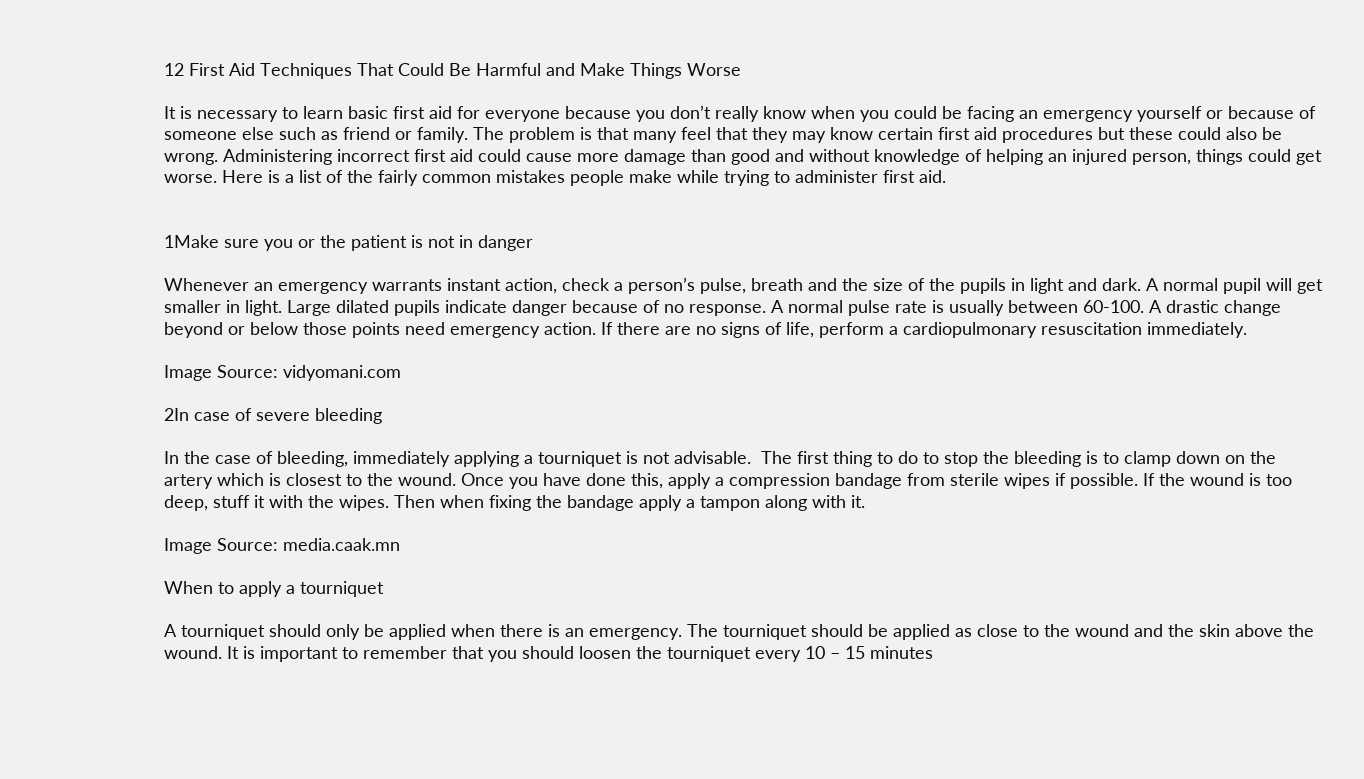12 First Aid Techniques That Could Be Harmful and Make Things Worse

It is necessary to learn basic first aid for everyone because you don’t really know when you could be facing an emergency yourself or because of someone else such as friend or family. The problem is that many feel that they may know certain first aid procedures but these could also be wrong. Administering incorrect first aid could cause more damage than good and without knowledge of helping an injured person, things could get worse. Here is a list of the fairly common mistakes people make while trying to administer first aid.


1Make sure you or the patient is not in danger

Whenever an emergency warrants instant action, check a person’s pulse, breath and the size of the pupils in light and dark. A normal pupil will get smaller in light. Large dilated pupils indicate danger because of no response. A normal pulse rate is usually between 60-100. A drastic change beyond or below those points need emergency action. If there are no signs of life, perform a cardiopulmonary resuscitation immediately.

Image Source: vidyomani.com

2In case of severe bleeding

In the case of bleeding, immediately applying a tourniquet is not advisable.  The first thing to do to stop the bleeding is to clamp down on the artery which is closest to the wound. Once you have done this, apply a compression bandage from sterile wipes if possible. If the wound is too deep, stuff it with the wipes. Then when fixing the bandage apply a tampon along with it.

Image Source: media.caak.mn

When to apply a tourniquet

A tourniquet should only be applied when there is an emergency. The tourniquet should be applied as close to the wound and the skin above the wound. It is important to remember that you should loosen the tourniquet every 10 – 15 minutes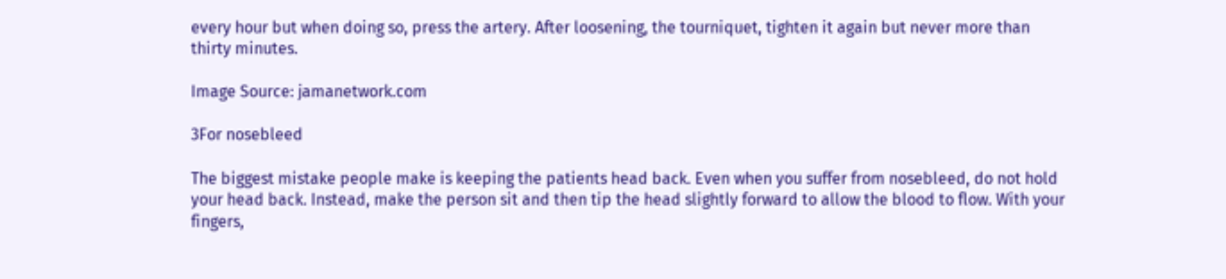every hour but when doing so, press the artery. After loosening, the tourniquet, tighten it again but never more than thirty minutes.

Image Source: jamanetwork.com

3For nosebleed

The biggest mistake people make is keeping the patients head back. Even when you suffer from nosebleed, do not hold your head back. Instead, make the person sit and then tip the head slightly forward to allow the blood to flow. With your fingers,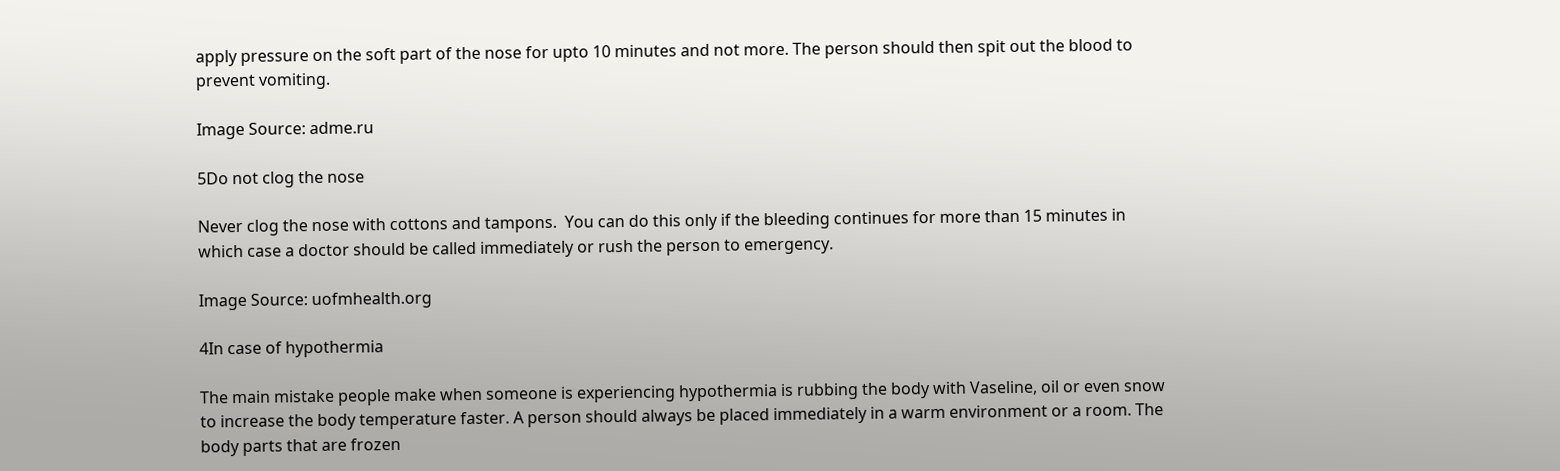apply pressure on the soft part of the nose for upto 10 minutes and not more. The person should then spit out the blood to prevent vomiting.

Image Source: adme.ru

5Do not clog the nose

Never clog the nose with cottons and tampons.  You can do this only if the bleeding continues for more than 15 minutes in which case a doctor should be called immediately or rush the person to emergency.

Image Source: uofmhealth.org

4In case of hypothermia

The main mistake people make when someone is experiencing hypothermia is rubbing the body with Vaseline, oil or even snow to increase the body temperature faster. A person should always be placed immediately in a warm environment or a room. The body parts that are frozen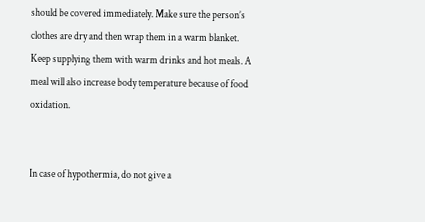should be covered immediately. Make sure the person’s clothes are dry and then wrap them in a warm blanket. Keep supplying them with warm drinks and hot meals. A meal will also increase body temperature because of food oxidation.


In case of hypothermia, do not give a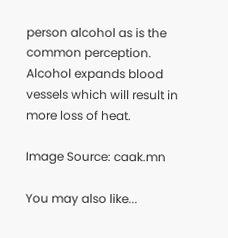person alcohol as is the common perception. Alcohol expands blood vessels which will result in more loss of heat.

Image Source: caak.mn

You may also like...